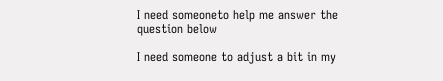I need someoneto help me answer the question below

I need someone to adjust a bit in my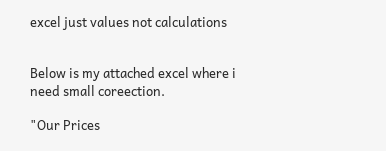excel just values not calculations


Below is my attached excel where i need small coreection.

"Our Prices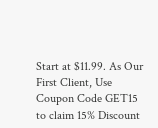Start at $11.99. As Our First Client, Use Coupon Code GET15 to claim 15% Discount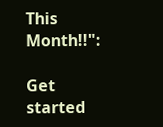This Month!!":

Get started